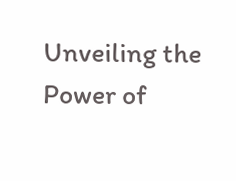Unveiling the Power of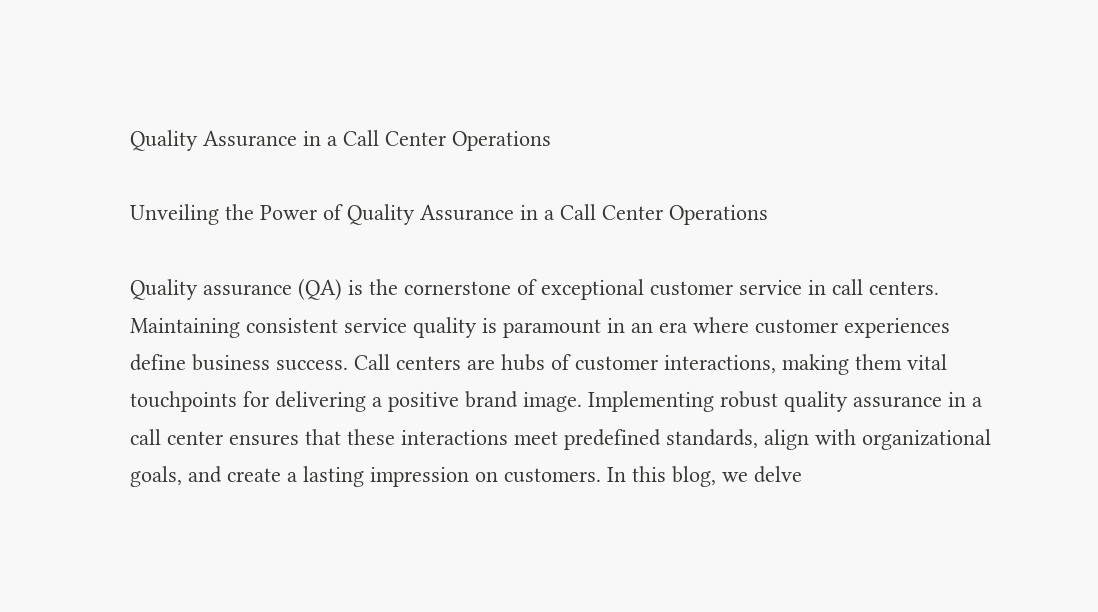Quality Assurance in a Call Center Operations

Unveiling the Power of Quality Assurance in a Call Center Operations

Quality assurance (QA) is the cornerstone of exceptional customer service in call centers. Maintaining consistent service quality is paramount in an era where customer experiences define business success. Call centers are hubs of customer interactions, making them vital touchpoints for delivering a positive brand image. Implementing robust quality assurance in a call center ensures that these interactions meet predefined standards, align with organizational goals, and create a lasting impression on customers. In this blog, we delve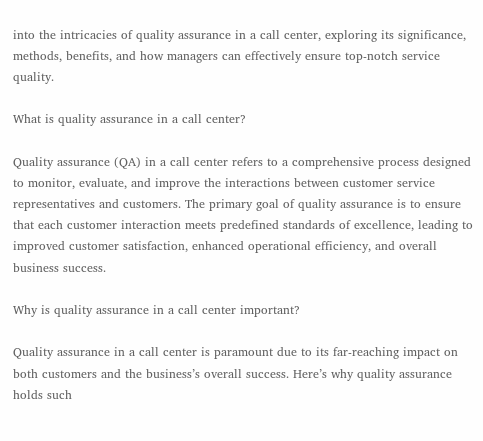into the intricacies of quality assurance in a call center, exploring its significance, methods, benefits, and how managers can effectively ensure top-notch service quality.

What is quality assurance in a call center?

Quality assurance (QA) in a call center refers to a comprehensive process designed to monitor, evaluate, and improve the interactions between customer service representatives and customers. The primary goal of quality assurance is to ensure that each customer interaction meets predefined standards of excellence, leading to improved customer satisfaction, enhanced operational efficiency, and overall business success.

Why is quality assurance in a call center important?

Quality assurance in a call center is paramount due to its far-reaching impact on both customers and the business’s overall success. Here’s why quality assurance holds such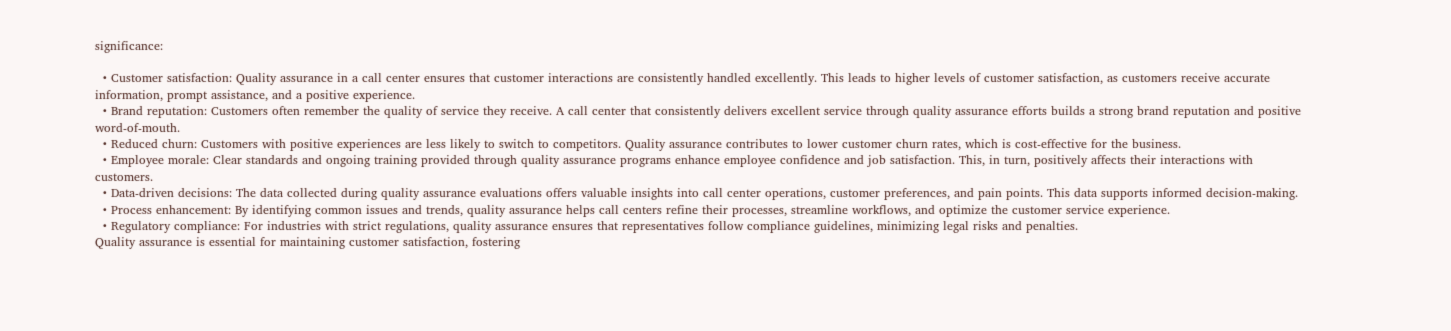significance:

  • Customer satisfaction: Quality assurance in a call center ensures that customer interactions are consistently handled excellently. This leads to higher levels of customer satisfaction, as customers receive accurate information, prompt assistance, and a positive experience.
  • Brand reputation: Customers often remember the quality of service they receive. A call center that consistently delivers excellent service through quality assurance efforts builds a strong brand reputation and positive word-of-mouth.
  • Reduced churn: Customers with positive experiences are less likely to switch to competitors. Quality assurance contributes to lower customer churn rates, which is cost-effective for the business.
  • Employee morale: Clear standards and ongoing training provided through quality assurance programs enhance employee confidence and job satisfaction. This, in turn, positively affects their interactions with customers.
  • Data-driven decisions: The data collected during quality assurance evaluations offers valuable insights into call center operations, customer preferences, and pain points. This data supports informed decision-making.
  • Process enhancement: By identifying common issues and trends, quality assurance helps call centers refine their processes, streamline workflows, and optimize the customer service experience.
  • Regulatory compliance: For industries with strict regulations, quality assurance ensures that representatives follow compliance guidelines, minimizing legal risks and penalties.
Quality assurance is essential for maintaining customer satisfaction, fostering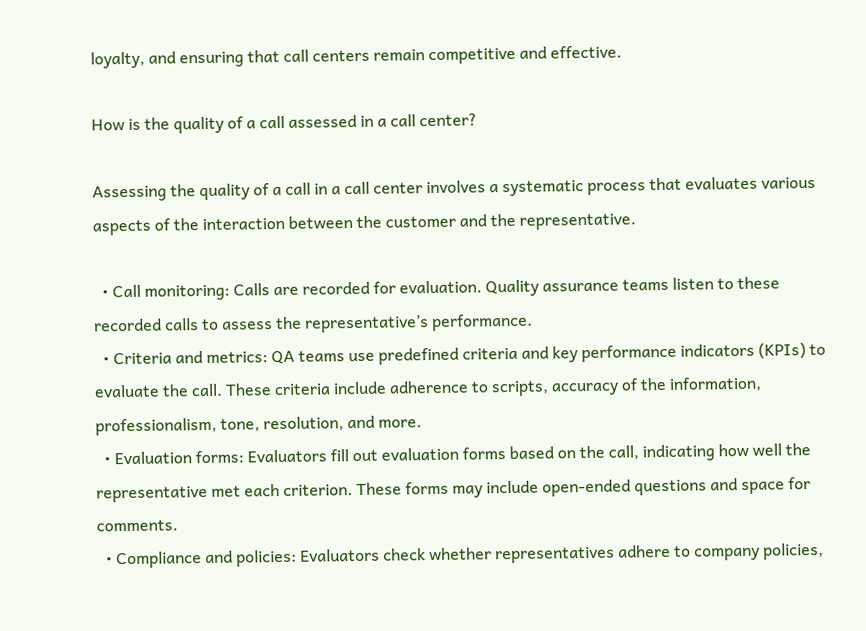loyalty, and ensuring that call centers remain competitive and effective.

How is the quality of a call assessed in a call center?

Assessing the quality of a call in a call center involves a systematic process that evaluates various aspects of the interaction between the customer and the representative.

  • Call monitoring: Calls are recorded for evaluation. Quality assurance teams listen to these recorded calls to assess the representative’s performance.
  • Criteria and metrics: QA teams use predefined criteria and key performance indicators (KPIs) to evaluate the call. These criteria include adherence to scripts, accuracy of the information, professionalism, tone, resolution, and more.
  • Evaluation forms: Evaluators fill out evaluation forms based on the call, indicating how well the representative met each criterion. These forms may include open-ended questions and space for comments.
  • Compliance and policies: Evaluators check whether representatives adhere to company policies,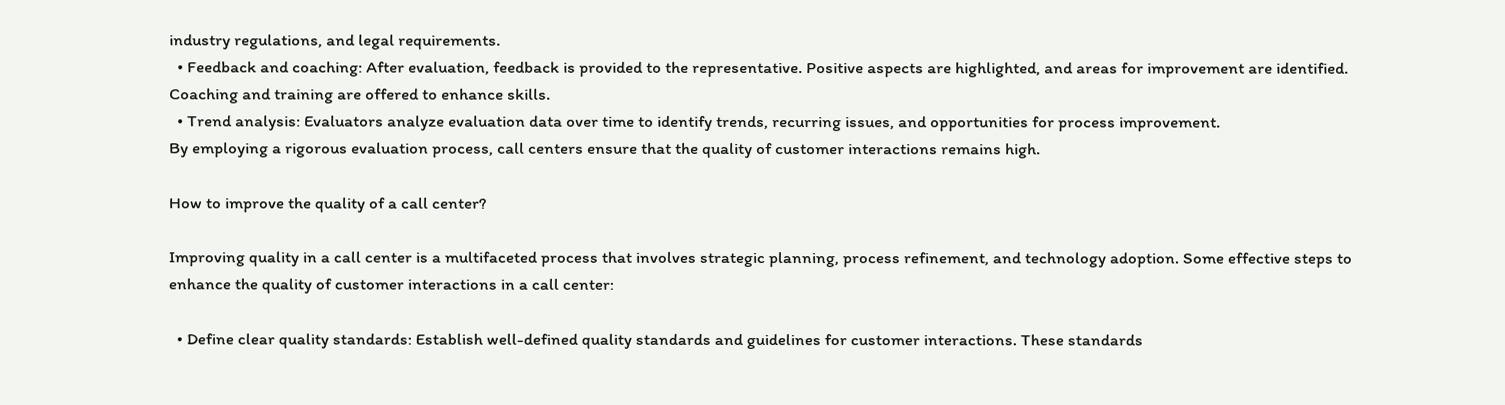industry regulations, and legal requirements.
  • Feedback and coaching: After evaluation, feedback is provided to the representative. Positive aspects are highlighted, and areas for improvement are identified. Coaching and training are offered to enhance skills.
  • Trend analysis: Evaluators analyze evaluation data over time to identify trends, recurring issues, and opportunities for process improvement.
By employing a rigorous evaluation process, call centers ensure that the quality of customer interactions remains high.

How to improve the quality of a call center?

Improving quality in a call center is a multifaceted process that involves strategic planning, process refinement, and technology adoption. Some effective steps to enhance the quality of customer interactions in a call center:

  • Define clear quality standards: Establish well-defined quality standards and guidelines for customer interactions. These standards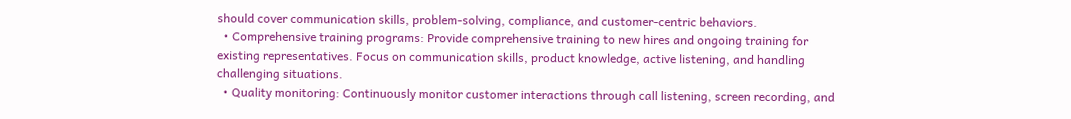should cover communication skills, problem-solving, compliance, and customer-centric behaviors.
  • Comprehensive training programs: Provide comprehensive training to new hires and ongoing training for existing representatives. Focus on communication skills, product knowledge, active listening, and handling challenging situations.
  • Quality monitoring: Continuously monitor customer interactions through call listening, screen recording, and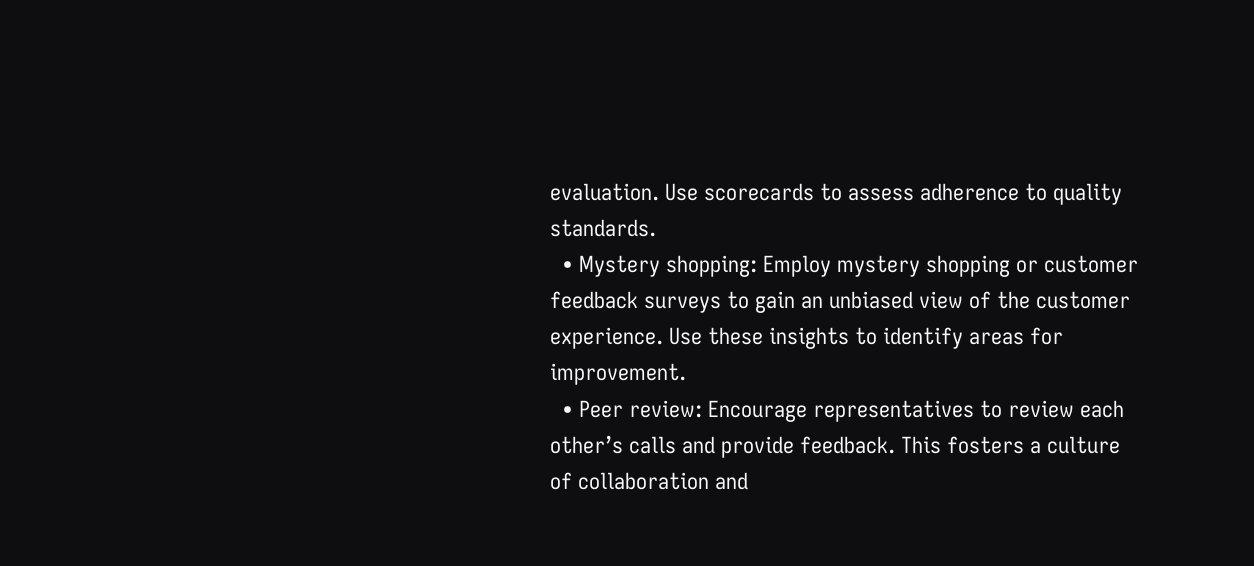evaluation. Use scorecards to assess adherence to quality standards.
  • Mystery shopping: Employ mystery shopping or customer feedback surveys to gain an unbiased view of the customer experience. Use these insights to identify areas for improvement.
  • Peer review: Encourage representatives to review each other’s calls and provide feedback. This fosters a culture of collaboration and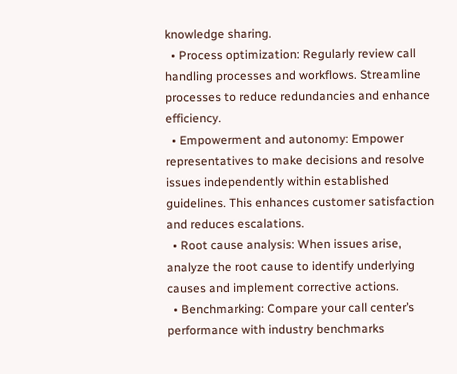knowledge sharing.
  • Process optimization: Regularly review call handling processes and workflows. Streamline processes to reduce redundancies and enhance efficiency.
  • Empowerment and autonomy: Empower representatives to make decisions and resolve issues independently within established guidelines. This enhances customer satisfaction and reduces escalations.
  • Root cause analysis: When issues arise, analyze the root cause to identify underlying causes and implement corrective actions.
  • Benchmarking: Compare your call center’s performance with industry benchmarks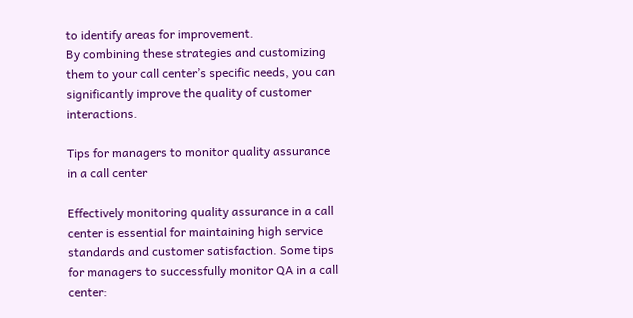to identify areas for improvement.
By combining these strategies and customizing them to your call center’s specific needs, you can significantly improve the quality of customer interactions.

Tips for managers to monitor quality assurance in a call center

Effectively monitoring quality assurance in a call center is essential for maintaining high service standards and customer satisfaction. Some tips for managers to successfully monitor QA in a call center: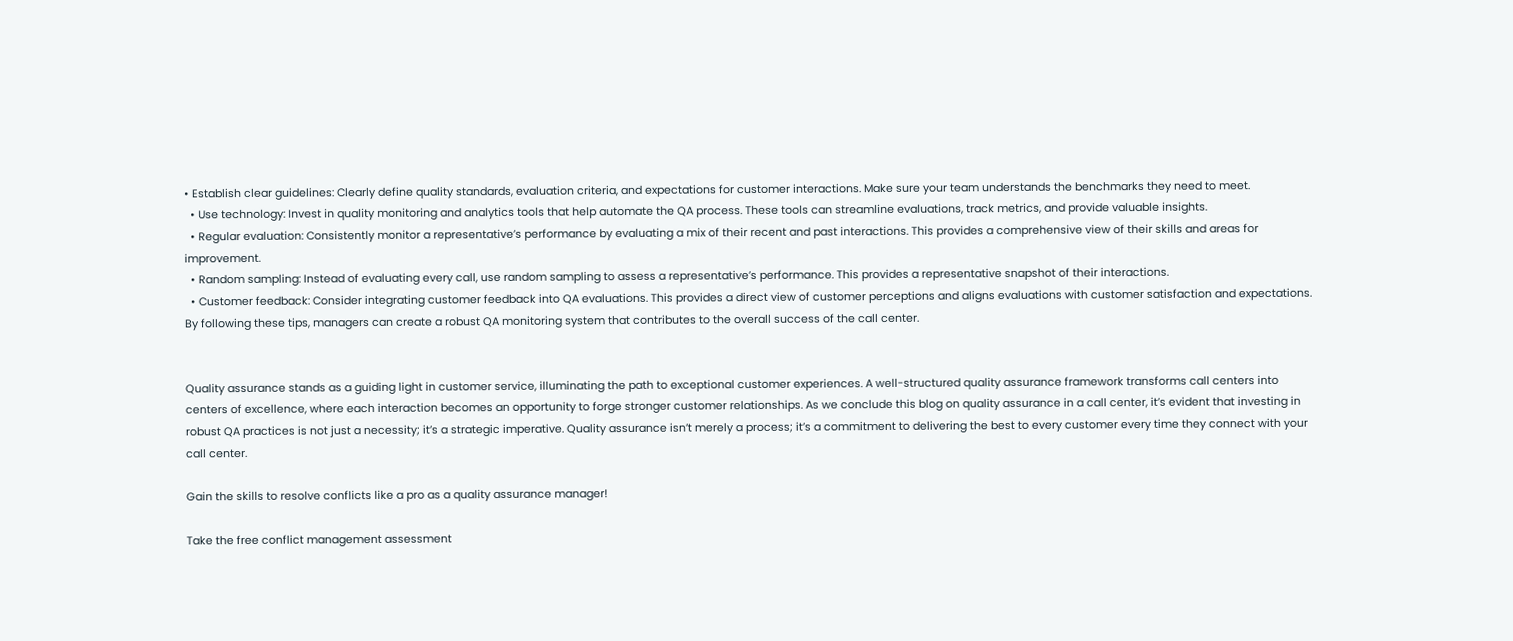• Establish clear guidelines: Clearly define quality standards, evaluation criteria, and expectations for customer interactions. Make sure your team understands the benchmarks they need to meet.
  • Use technology: Invest in quality monitoring and analytics tools that help automate the QA process. These tools can streamline evaluations, track metrics, and provide valuable insights.
  • Regular evaluation: Consistently monitor a representative’s performance by evaluating a mix of their recent and past interactions. This provides a comprehensive view of their skills and areas for improvement.
  • Random sampling: Instead of evaluating every call, use random sampling to assess a representative’s performance. This provides a representative snapshot of their interactions.
  • Customer feedback: Consider integrating customer feedback into QA evaluations. This provides a direct view of customer perceptions and aligns evaluations with customer satisfaction and expectations.
By following these tips, managers can create a robust QA monitoring system that contributes to the overall success of the call center.


Quality assurance stands as a guiding light in customer service, illuminating the path to exceptional customer experiences. A well-structured quality assurance framework transforms call centers into centers of excellence, where each interaction becomes an opportunity to forge stronger customer relationships. As we conclude this blog on quality assurance in a call center, it’s evident that investing in robust QA practices is not just a necessity; it’s a strategic imperative. Quality assurance isn’t merely a process; it’s a commitment to delivering the best to every customer every time they connect with your call center.

Gain the skills to resolve conflicts like a pro as a quality assurance manager!

Take the free conflict management assessment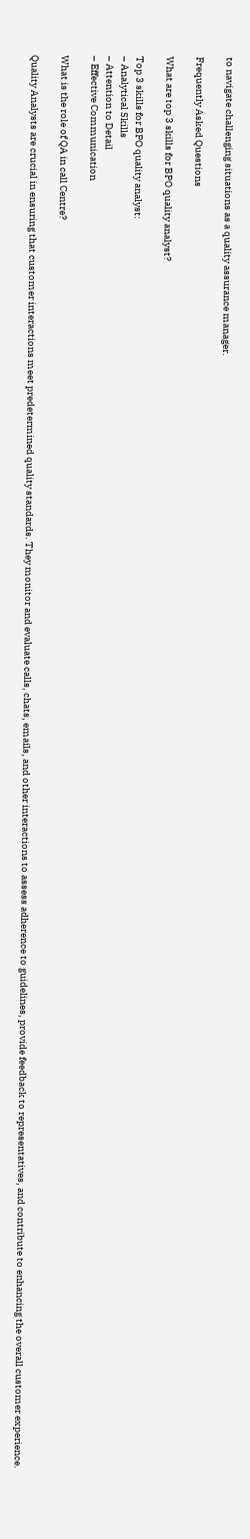to navigate challenging situations as a quality assurance manager.

Frequently Asked Questions

What are top 3 skills for BPO quality analyst?

Top 3 skills for BPO quality analyst:
– Analytical Skills
– Attention to Detail
– Effective Communication

What is the role of QA in call Centre?

Quality Analysts are crucial in ensuring that customer interactions meet predetermined quality standards. They monitor and evaluate calls, chats, emails, and other interactions to assess adherence to guidelines, provide feedback to representatives, and contribute to enhancing the overall customer experience.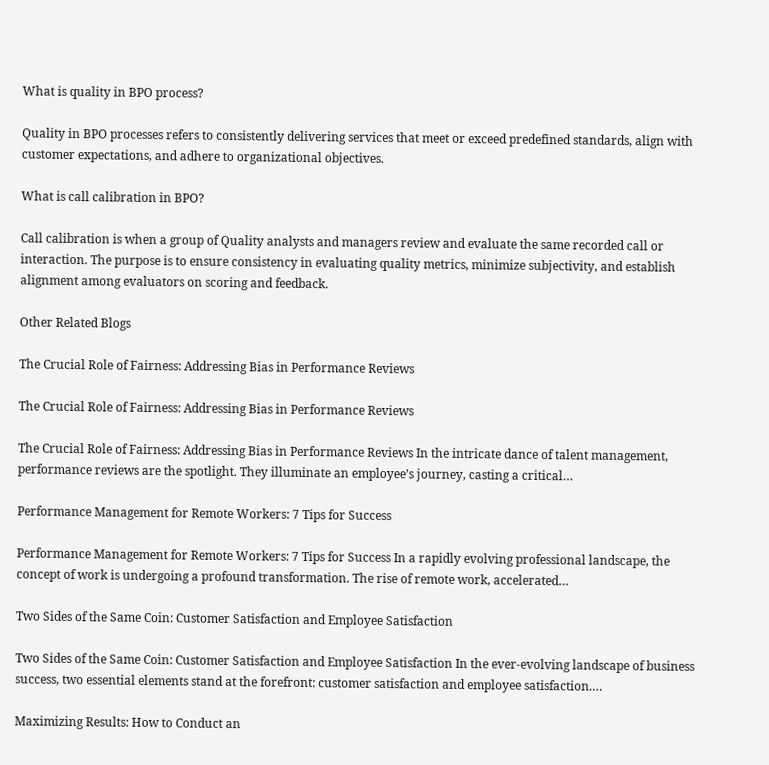What is quality in BPO process?

Quality in BPO processes refers to consistently delivering services that meet or exceed predefined standards, align with customer expectations, and adhere to organizational objectives.

What is call calibration in BPO?

Call calibration is when a group of Quality analysts and managers review and evaluate the same recorded call or interaction. The purpose is to ensure consistency in evaluating quality metrics, minimize subjectivity, and establish alignment among evaluators on scoring and feedback.

Other Related Blogs

The Crucial Role of Fairness: Addressing Bias in Performance Reviews

The Crucial Role of Fairness: Addressing Bias in Performance Reviews

The Crucial Role of Fairness: Addressing Bias in Performance Reviews In the intricate dance of talent management, performance reviews are the spotlight. They illuminate an employee’s journey, casting a critical…

Performance Management for Remote Workers: 7 Tips for Success

Performance Management for Remote Workers: 7 Tips for Success In a rapidly evolving professional landscape, the concept of work is undergoing a profound transformation. The rise of remote work, accelerated…

Two Sides of the Same Coin: Customer Satisfaction and Employee Satisfaction

Two Sides of the Same Coin: Customer Satisfaction and Employee Satisfaction In the ever-evolving landscape of business success, two essential elements stand at the forefront: customer satisfaction and employee satisfaction.…

Maximizing Results: How to Conduct an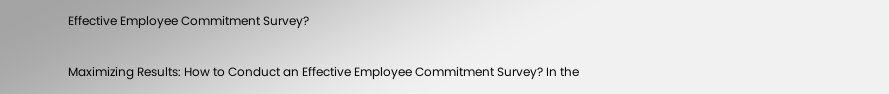Effective Employee Commitment Survey?

Maximizing Results: How to Conduct an Effective Employee Commitment Survey? In the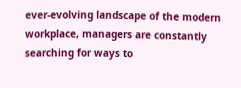ever-evolving landscape of the modern workplace, managers are constantly searching for ways to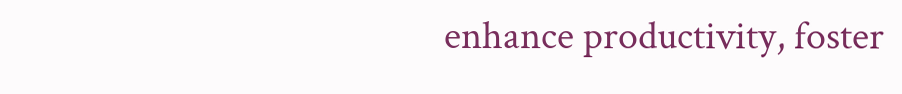enhance productivity, foster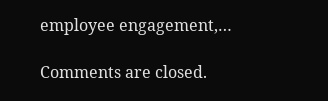employee engagement,…

Comments are closed.